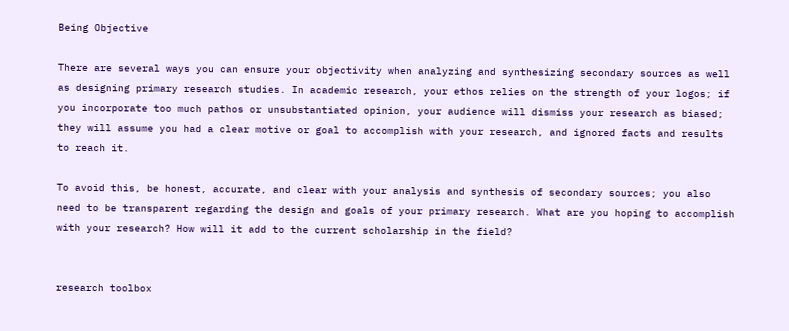Being Objective

There are several ways you can ensure your objectivity when analyzing and synthesizing secondary sources as well as designing primary research studies. In academic research, your ethos relies on the strength of your logos; if you incorporate too much pathos or unsubstantiated opinion, your audience will dismiss your research as biased; they will assume you had a clear motive or goal to accomplish with your research, and ignored facts and results to reach it.

To avoid this, be honest, accurate, and clear with your analysis and synthesis of secondary sources; you also need to be transparent regarding the design and goals of your primary research. What are you hoping to accomplish with your research? How will it add to the current scholarship in the field?


research toolbox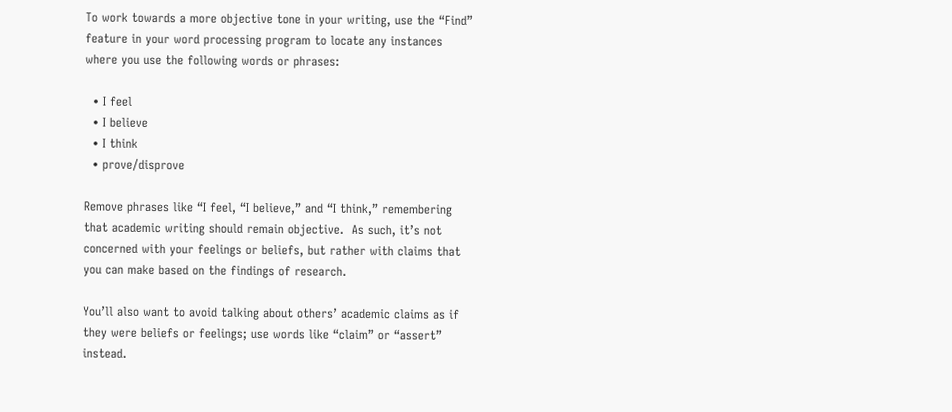To work towards a more objective tone in your writing, use the “Find” feature in your word processing program to locate any instances where you use the following words or phrases:

  • I feel
  • I believe
  • I think
  • prove/disprove

Remove phrases like “I feel, “I believe,” and “I think,” remembering that academic writing should remain objective.  As such, it’s not concerned with your feelings or beliefs, but rather with claims that you can make based on the findings of research.

You’ll also want to avoid talking about others’ academic claims as if they were beliefs or feelings; use words like “claim” or “assert” instead.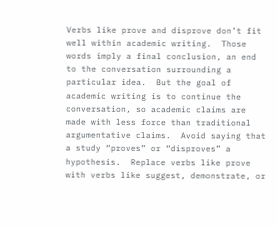Verbs like prove and disprove don’t fit well within academic writing.  Those words imply a final conclusion, an end to the conversation surrounding a particular idea.  But the goal of academic writing is to continue the conversation, so academic claims are made with less force than traditional argumentative claims.  Avoid saying that a study “proves” or “disproves” a hypothesis.  Replace verbs like prove with verbs like suggest, demonstrate, or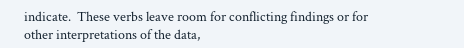indicate.  These verbs leave room for conflicting findings or for other interpretations of the data,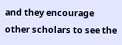and they encourage other scholars to see the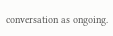conversation as ongoing.